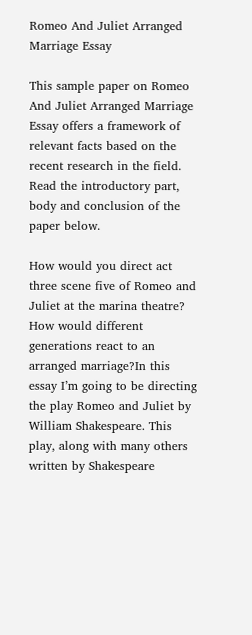Romeo And Juliet Arranged Marriage Essay

This sample paper on Romeo And Juliet Arranged Marriage Essay offers a framework of relevant facts based on the recent research in the field. Read the introductory part, body and conclusion of the paper below.

How would you direct act three scene five of Romeo and Juliet at the marina theatre? How would different generations react to an arranged marriage?In this essay I’m going to be directing the play Romeo and Juliet by William Shakespeare. This play, along with many others written by Shakespeare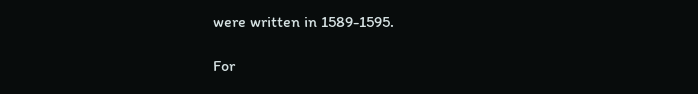were written in 1589-1595.

For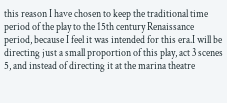this reason I have chosen to keep the traditional time period of the play to the 15th century Renaissance period, because I feel it was intended for this era.I will be directing just a small proportion of this play, act 3 scenes 5, and instead of directing it at the marina theatre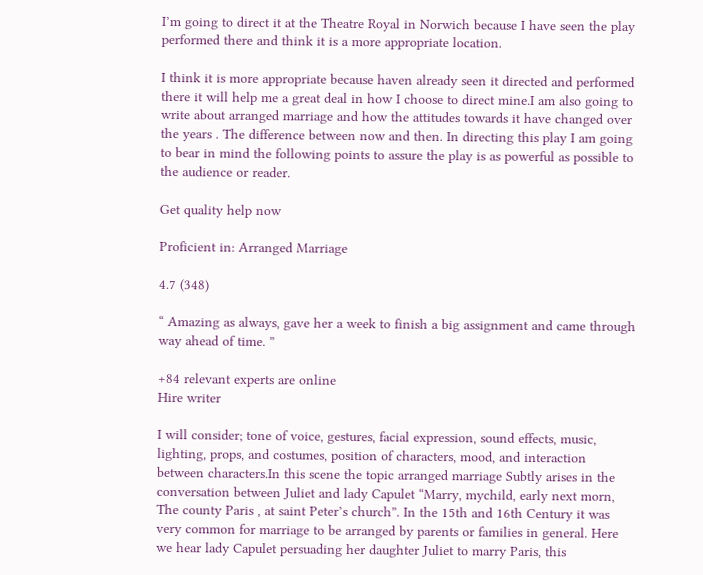I’m going to direct it at the Theatre Royal in Norwich because I have seen the play performed there and think it is a more appropriate location.

I think it is more appropriate because haven already seen it directed and performed there it will help me a great deal in how I choose to direct mine.I am also going to write about arranged marriage and how the attitudes towards it have changed over the years . The difference between now and then. In directing this play I am going to bear in mind the following points to assure the play is as powerful as possible to the audience or reader.

Get quality help now

Proficient in: Arranged Marriage

4.7 (348)

“ Amazing as always, gave her a week to finish a big assignment and came through way ahead of time. ”

+84 relevant experts are online
Hire writer

I will consider; tone of voice, gestures, facial expression, sound effects, music, lighting, props, and costumes, position of characters, mood, and interaction between characters.In this scene the topic arranged marriage Subtly arises in the conversation between Juliet and lady Capulet “Marry, mychild, early next morn, The county Paris , at saint Peter’s church”. In the 15th and 16th Century it was very common for marriage to be arranged by parents or families in general. Here we hear lady Capulet persuading her daughter Juliet to marry Paris, this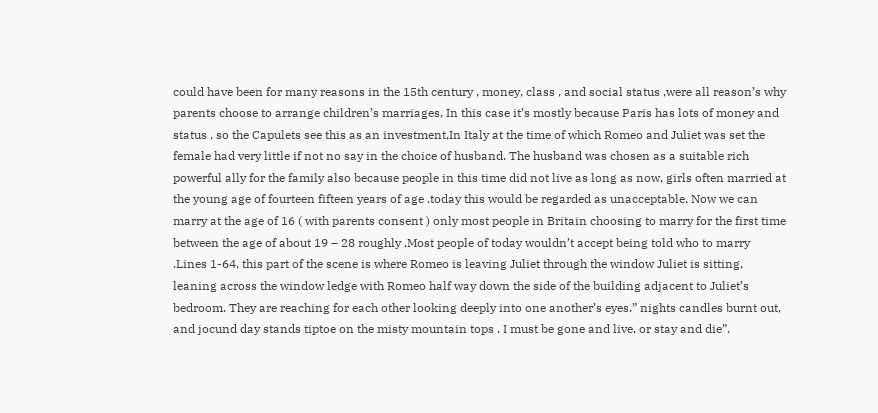could have been for many reasons in the 15th century , money, class , and social status ,were all reason’s why parents choose to arrange children’s marriages, In this case it’s mostly because Paris has lots of money and status , so the Capulets see this as an investment,In Italy at the time of which Romeo and Juliet was set the female had very little if not no say in the choice of husband. The husband was chosen as a suitable rich powerful ally for the family also because people in this time did not live as long as now, girls often married at the young age of fourteen fifteen years of age .today this would be regarded as unacceptable. Now we can marry at the age of 16 ( with parents consent ) only most people in Britain choosing to marry for the first time between the age of about 19 – 28 roughly .Most people of today wouldn’t accept being told who to marry .Lines 1-64, this part of the scene is where Romeo is leaving Juliet through the window Juliet is sitting, leaning across the window ledge with Romeo half way down the side of the building adjacent to Juliet’s bedroom. They are reaching for each other looking deeply into one another’s eyes.” nights candles burnt out, and jocund day stands tiptoe on the misty mountain tops . I must be gone and live, or stay and die”.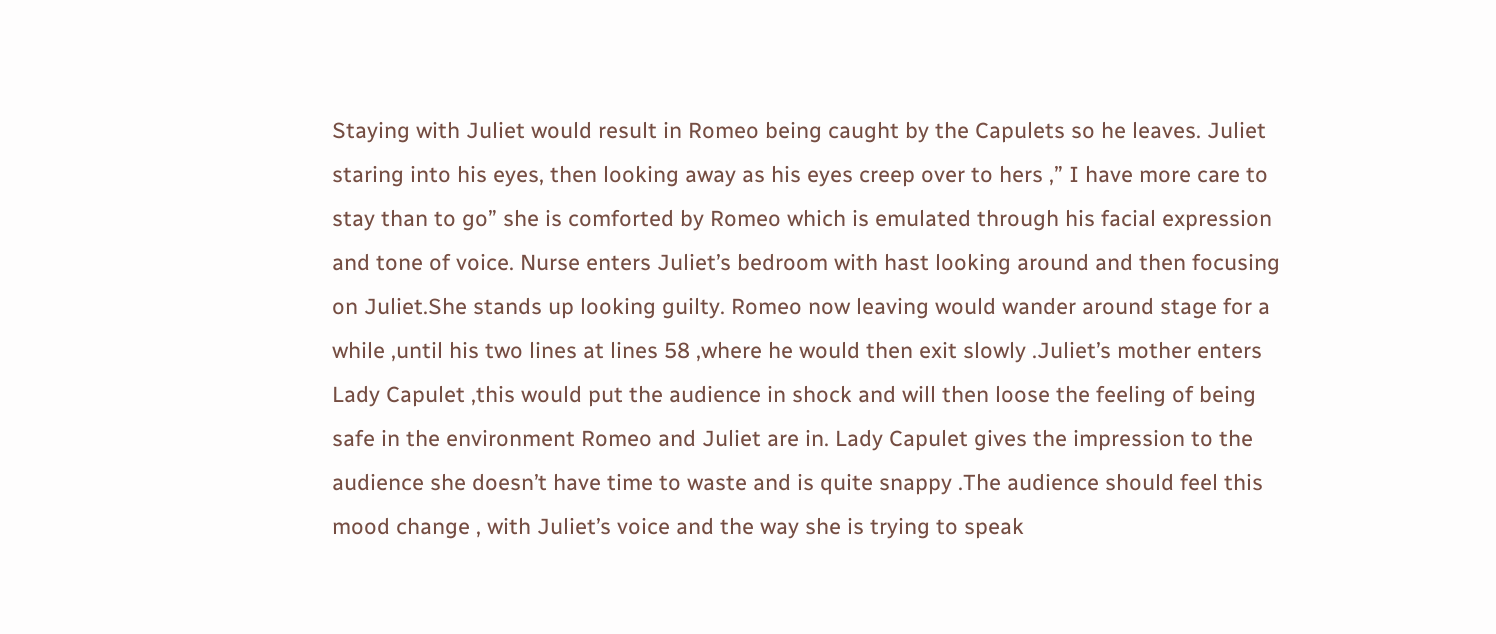Staying with Juliet would result in Romeo being caught by the Capulets so he leaves. Juliet staring into his eyes, then looking away as his eyes creep over to hers ,” I have more care to stay than to go” she is comforted by Romeo which is emulated through his facial expression and tone of voice. Nurse enters Juliet’s bedroom with hast looking around and then focusing on Juliet.She stands up looking guilty. Romeo now leaving would wander around stage for a while ,until his two lines at lines 58 ,where he would then exit slowly .Juliet’s mother enters Lady Capulet ,this would put the audience in shock and will then loose the feeling of being safe in the environment Romeo and Juliet are in. Lady Capulet gives the impression to the audience she doesn’t have time to waste and is quite snappy .The audience should feel this mood change , with Juliet’s voice and the way she is trying to speak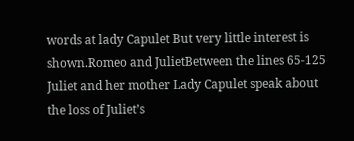words at lady Capulet But very little interest is shown.Romeo and JulietBetween the lines 65-125 Juliet and her mother Lady Capulet speak about the loss of Juliet’s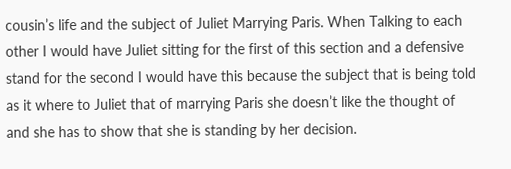cousin’s life and the subject of Juliet Marrying Paris. When Talking to each other I would have Juliet sitting for the first of this section and a defensive stand for the second I would have this because the subject that is being told as it where to Juliet that of marrying Paris she doesn’t like the thought of and she has to show that she is standing by her decision.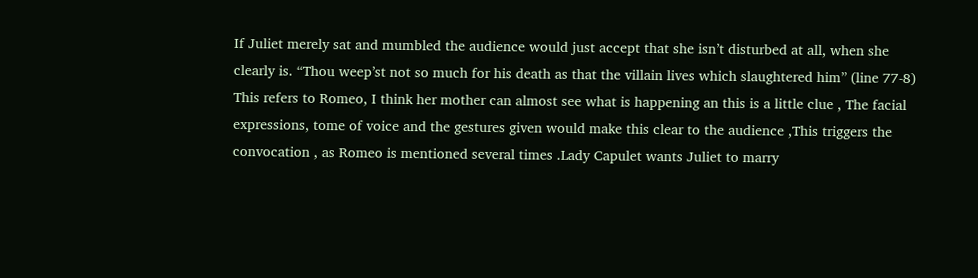If Juliet merely sat and mumbled the audience would just accept that she isn’t disturbed at all, when she clearly is. “Thou weep’st not so much for his death as that the villain lives which slaughtered him” (line 77-8) This refers to Romeo, I think her mother can almost see what is happening an this is a little clue , The facial expressions, tome of voice and the gestures given would make this clear to the audience ,This triggers the convocation , as Romeo is mentioned several times .Lady Capulet wants Juliet to marry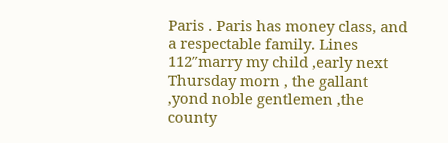Paris . Paris has money class, and a respectable family. Lines 112″marry my child ,early next Thursday morn , the gallant ,yond noble gentlemen ,the county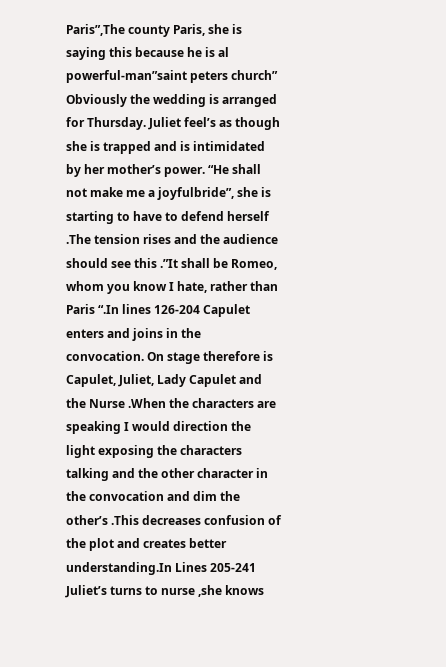Paris”,The county Paris, she is saying this because he is al powerful-man”saint peters church” Obviously the wedding is arranged for Thursday. Juliet feel’s as though she is trapped and is intimidated by her mother’s power. “He shall not make me a joyfulbride”, she is starting to have to defend herself .The tension rises and the audience should see this .”It shall be Romeo, whom you know I hate, rather than Paris “.In lines 126-204 Capulet enters and joins in the convocation. On stage therefore is Capulet, Juliet, Lady Capulet and the Nurse .When the characters are speaking I would direction the light exposing the characters talking and the other character in the convocation and dim the other’s .This decreases confusion of the plot and creates better understanding.In Lines 205-241 Juliet’s turns to nurse ,she knows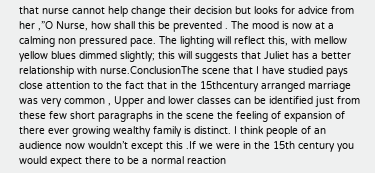that nurse cannot help change their decision but looks for advice from her ,”O Nurse, how shall this be prevented . The mood is now at a calming non pressured pace. The lighting will reflect this, with mellow yellow blues dimmed slightly; this will suggests that Juliet has a better relationship with nurse.ConclusionThe scene that I have studied pays close attention to the fact that in the 15thcentury arranged marriage was very common , Upper and lower classes can be identified just from these few short paragraphs in the scene the feeling of expansion of there ever growing wealthy family is distinct. I think people of an audience now wouldn’t except this .If we were in the 15th century you would expect there to be a normal reaction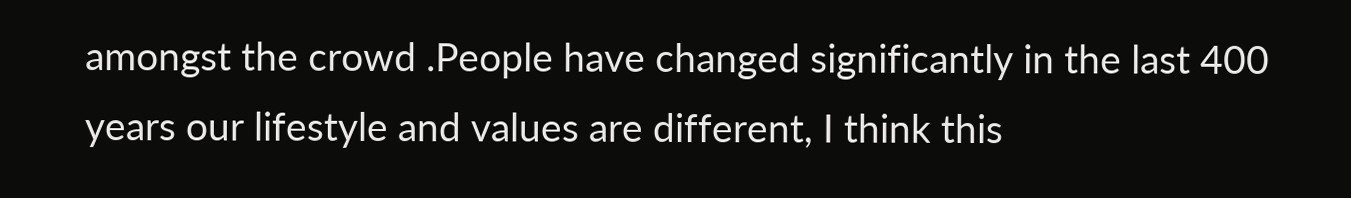amongst the crowd .People have changed significantly in the last 400 years our lifestyle and values are different, I think this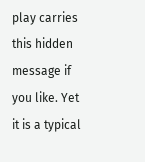play carries this hidden message if you like. Yet it is a typical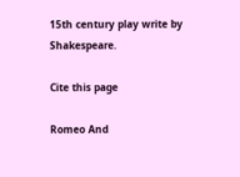15th century play write by Shakespeare.

Cite this page

Romeo And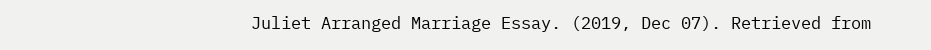Juliet Arranged Marriage Essay. (2019, Dec 07). Retrieved from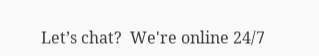Let’s chat?  We're online 24/7